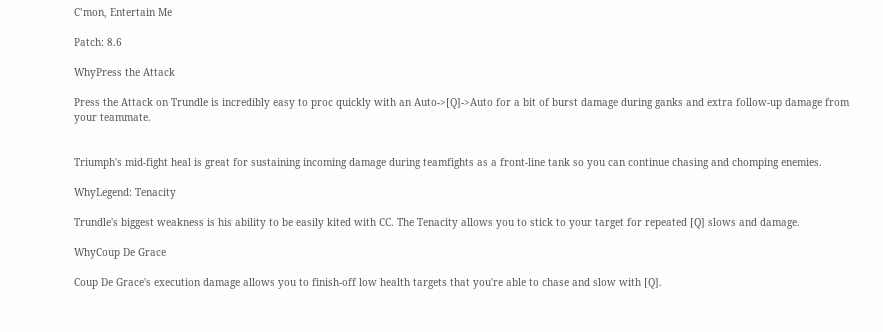C’mon, Entertain Me

Patch: 8.6

WhyPress the Attack

Press the Attack on Trundle is incredibly easy to proc quickly with an Auto->[Q]->Auto for a bit of burst damage during ganks and extra follow-up damage from your teammate.


Triumph's mid-fight heal is great for sustaining incoming damage during teamfights as a front-line tank so you can continue chasing and chomping enemies.

WhyLegend: Tenacity

Trundle's biggest weakness is his ability to be easily kited with CC. The Tenacity allows you to stick to your target for repeated [Q] slows and damage.

WhyCoup De Grace

Coup De Grace's execution damage allows you to finish-off low health targets that you're able to chase and slow with [Q].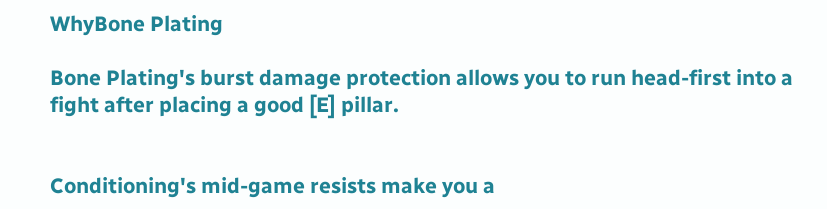WhyBone Plating

Bone Plating's burst damage protection allows you to run head-first into a fight after placing a good [E] pillar.


Conditioning's mid-game resists make you a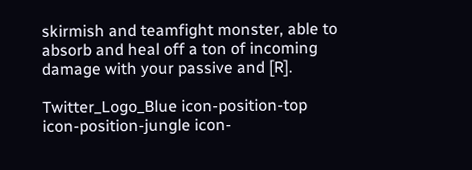skirmish and teamfight monster, able to absorb and heal off a ton of incoming damage with your passive and [R].

Twitter_Logo_Blue icon-position-top icon-position-jungle icon-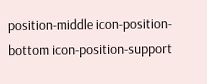position-middle icon-position-bottom icon-position-support